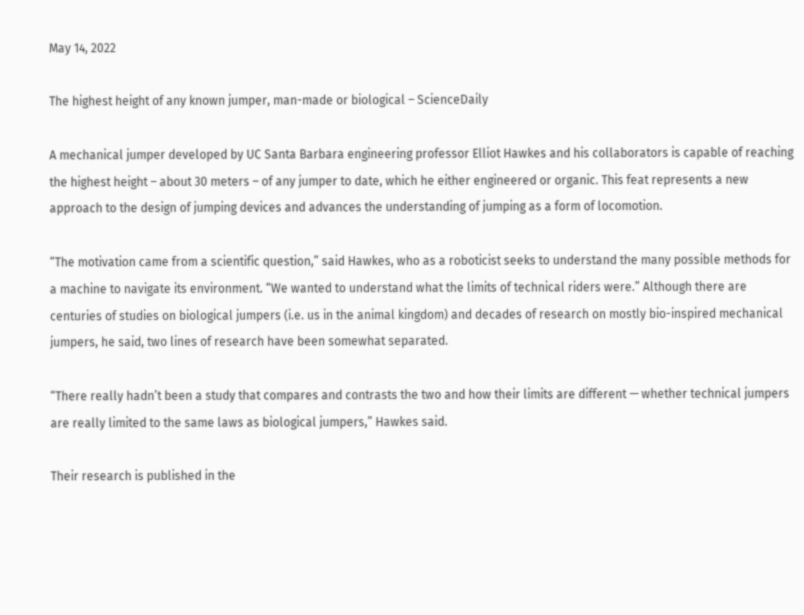May 14, 2022

The highest height of any known jumper, man-made or biological – ScienceDaily

A mechanical jumper developed by UC Santa Barbara engineering professor Elliot Hawkes and his collaborators is capable of reaching the highest height – about 30 meters – of any jumper to date, which he either engineered or organic. This feat represents a new approach to the design of jumping devices and advances the understanding of jumping as a form of locomotion.

“The motivation came from a scientific question,” said Hawkes, who as a roboticist seeks to understand the many possible methods for a machine to navigate its environment. “We wanted to understand what the limits of technical riders were.” Although there are centuries of studies on biological jumpers (i.e. us in the animal kingdom) and decades of research on mostly bio-inspired mechanical jumpers, he said, two lines of research have been somewhat separated.

“There really hadn’t been a study that compares and contrasts the two and how their limits are different — whether technical jumpers are really limited to the same laws as biological jumpers,” Hawkes said.

Their research is published in the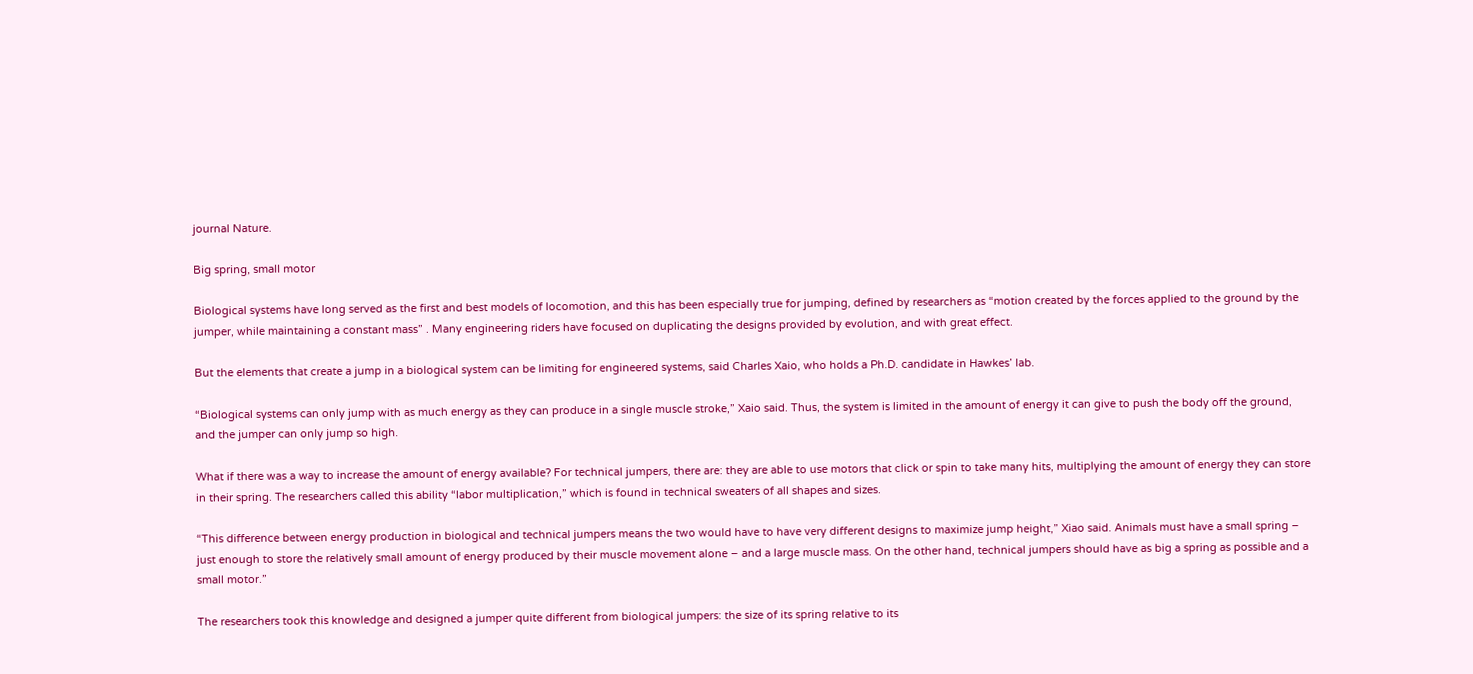journal Nature.

Big spring, small motor

Biological systems have long served as the first and best models of locomotion, and this has been especially true for jumping, defined by researchers as “motion created by the forces applied to the ground by the jumper, while maintaining a constant mass” . Many engineering riders have focused on duplicating the designs provided by evolution, and with great effect.

But the elements that create a jump in a biological system can be limiting for engineered systems, said Charles Xaio, who holds a Ph.D. candidate in Hawkes’ lab.

“Biological systems can only jump with as much energy as they can produce in a single muscle stroke,” Xaio said. Thus, the system is limited in the amount of energy it can give to push the body off the ground, and the jumper can only jump so high.

What if there was a way to increase the amount of energy available? For technical jumpers, there are: they are able to use motors that click or spin to take many hits, multiplying the amount of energy they can store in their spring. The researchers called this ability “labor multiplication,” which is found in technical sweaters of all shapes and sizes.

“This difference between energy production in biological and technical jumpers means the two would have to have very different designs to maximize jump height,” Xiao said. Animals must have a small spring – just enough to store the relatively small amount of energy produced by their muscle movement alone – and a large muscle mass. On the other hand, technical jumpers should have as big a spring as possible and a small motor.”

The researchers took this knowledge and designed a jumper quite different from biological jumpers: the size of its spring relative to its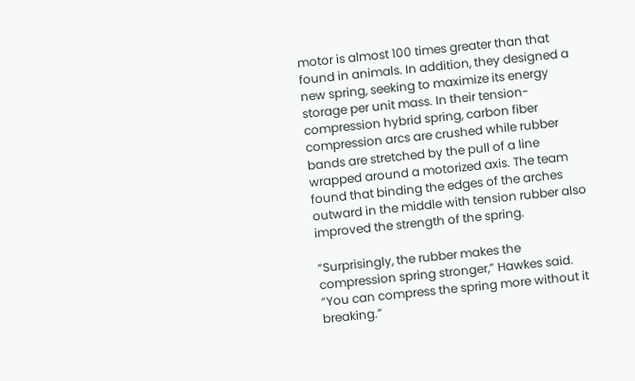motor is almost 100 times greater than that found in animals. In addition, they designed a new spring, seeking to maximize its energy storage per unit mass. In their tension-compression hybrid spring, carbon fiber compression arcs are crushed while rubber bands are stretched by the pull of a line wrapped around a motorized axis. The team found that binding the edges of the arches outward in the middle with tension rubber also improved the strength of the spring.

“Surprisingly, the rubber makes the compression spring stronger,” Hawkes said. “You can compress the spring more without it breaking.”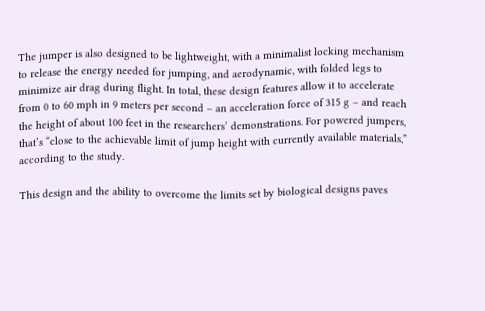The jumper is also designed to be lightweight, with a minimalist locking mechanism to release the energy needed for jumping, and aerodynamic, with folded legs to minimize air drag during flight. In total, these design features allow it to accelerate from 0 to 60 mph in 9 meters per second – an acceleration force of 315 g – and reach the height of about 100 feet in the researchers’ demonstrations. For powered jumpers, that’s “close to the achievable limit of jump height with currently available materials,” according to the study.

This design and the ability to overcome the limits set by biological designs paves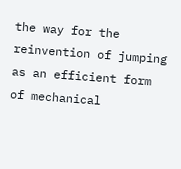the way for the reinvention of jumping as an efficient form of mechanical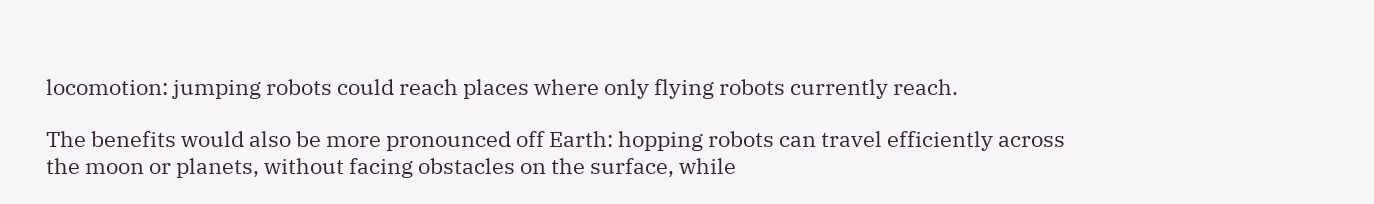locomotion: jumping robots could reach places where only flying robots currently reach.

The benefits would also be more pronounced off Earth: hopping robots can travel efficiently across the moon or planets, without facing obstacles on the surface, while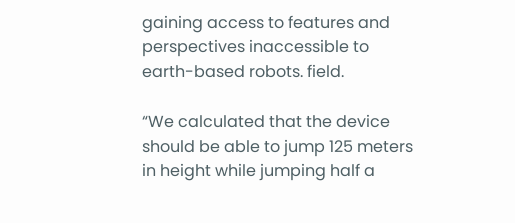gaining access to features and perspectives inaccessible to earth-based robots. field.

“We calculated that the device should be able to jump 125 meters in height while jumping half a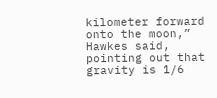kilometer forward onto the moon,” Hawkes said, pointing out that gravity is 1/6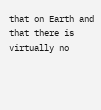that on Earth and that there is virtually no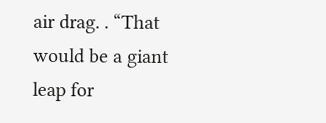air drag. . “That would be a giant leap for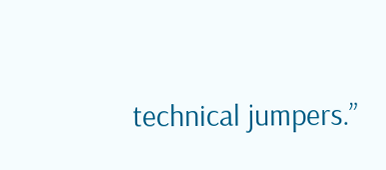technical jumpers.”